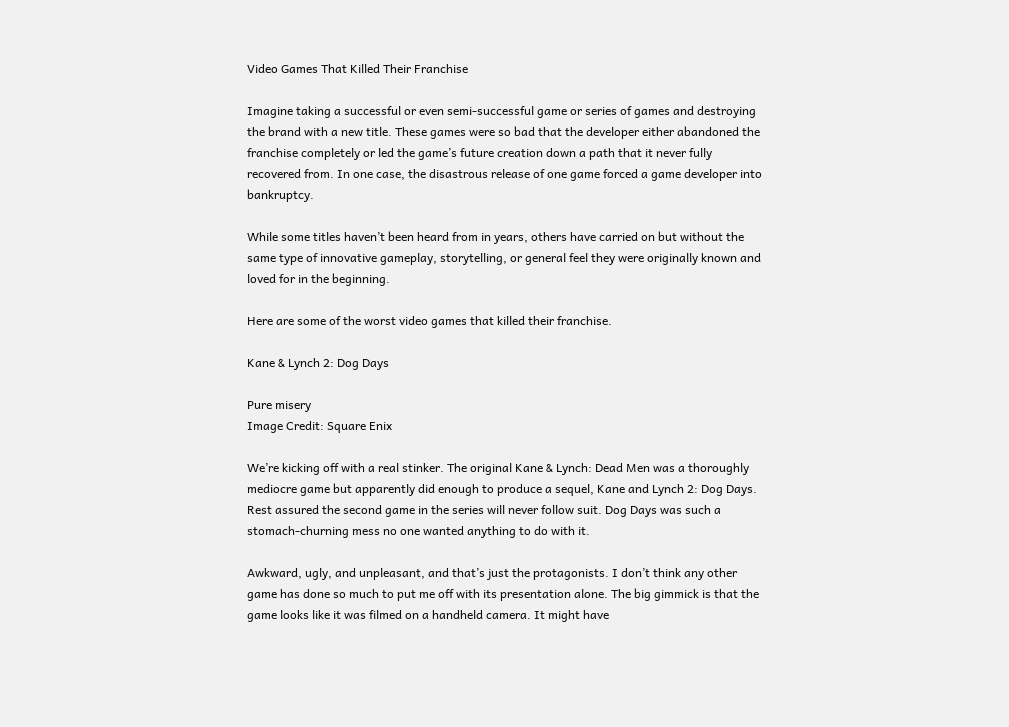Video Games That Killed Their Franchise

Imagine taking a successful or even semi-successful game or series of games and destroying the brand with a new title. These games were so bad that the developer either abandoned the franchise completely or led the game’s future creation down a path that it never fully recovered from. In one case, the disastrous release of one game forced a game developer into bankruptcy.

While some titles haven’t been heard from in years, others have carried on but without the same type of innovative gameplay, storytelling, or general feel they were originally known and loved for in the beginning.

Here are some of the worst video games that killed their franchise.

Kane & Lynch 2: Dog Days

Pure misery
Image Credit: Square Enix

We’re kicking off with a real stinker. The original Kane & Lynch: Dead Men was a thoroughly mediocre game but apparently did enough to produce a sequel, Kane and Lynch 2: Dog Days. Rest assured the second game in the series will never follow suit. Dog Days was such a stomach-churning mess no one wanted anything to do with it.

Awkward, ugly, and unpleasant, and that’s just the protagonists. I don’t think any other game has done so much to put me off with its presentation alone. The big gimmick is that the game looks like it was filmed on a handheld camera. It might have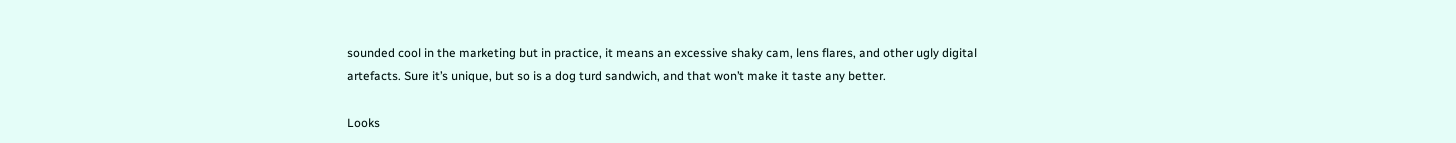sounded cool in the marketing but in practice, it means an excessive shaky cam, lens flares, and other ugly digital artefacts. Sure it’s unique, but so is a dog turd sandwich, and that won’t make it taste any better.

Looks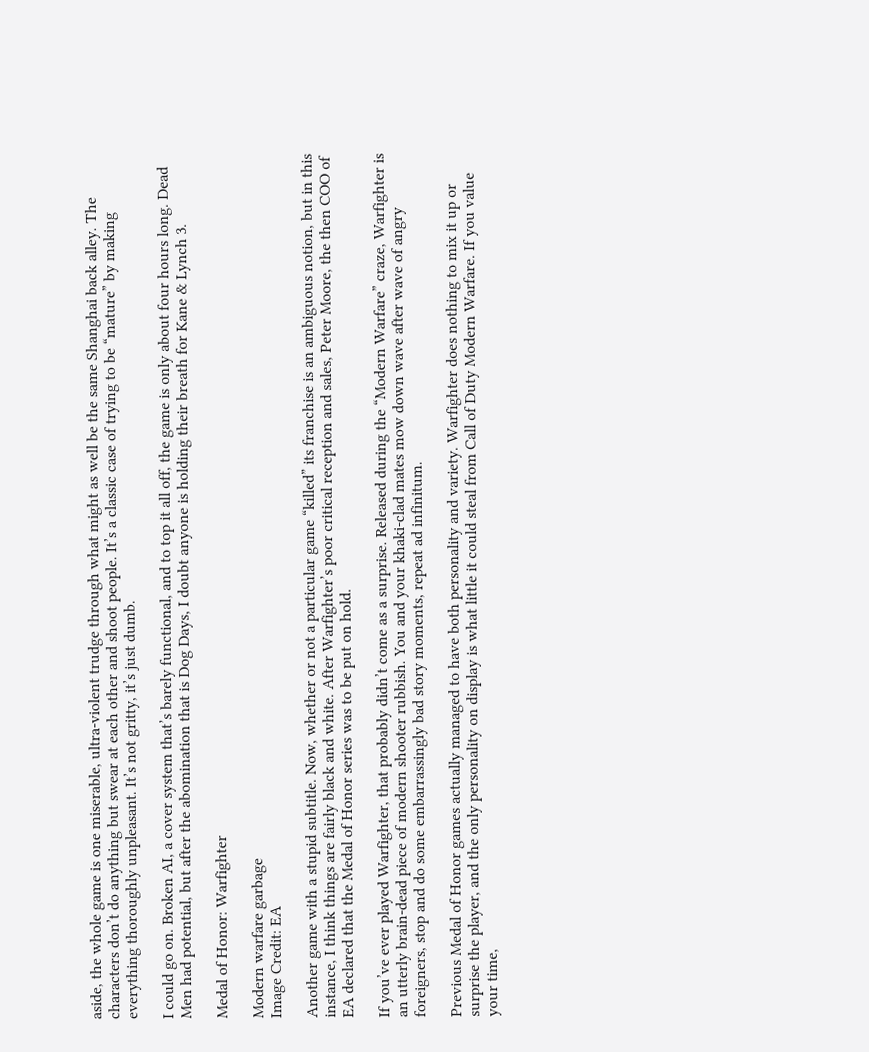aside, the whole game is one miserable, ultra-violent trudge through what might as well be the same Shanghai back alley. The characters don’t do anything but swear at each other and shoot people. It’s a classic case of trying to be “mature” by making everything thoroughly unpleasant. It’s not gritty, it’s just dumb.

I could go on. Broken AI, a cover system that’s barely functional, and to top it all off, the game is only about four hours long. Dead Men had potential, but after the abomination that is Dog Days, I doubt anyone is holding their breath for Kane & Lynch 3.

Medal of Honor: Warfighter

Modern warfare garbage
Image Credit: EA

Another game with a stupid subtitle. Now, whether or not a particular game “killed” its franchise is an ambiguous notion, but in this instance, I think things are fairly black and white. After Warfighter’s poor critical reception and sales, Peter Moore, the then COO of EA declared that the Medal of Honor series was to be put on hold.

If you’ve ever played Warfighter, that probably didn’t come as a surprise. Released during the “Modern Warfare” craze, Warfighter is an utterly brain-dead piece of modern shooter rubbish. You and your khaki-clad mates mow down wave after wave of angry foreigners, stop and do some embarrassingly bad story moments, repeat ad infinitum.

Previous Medal of Honor games actually managed to have both personality and variety. Warfighter does nothing to mix it up or surprise the player, and the only personality on display is what little it could steal from Call of Duty Modern Warfare. If you value your time,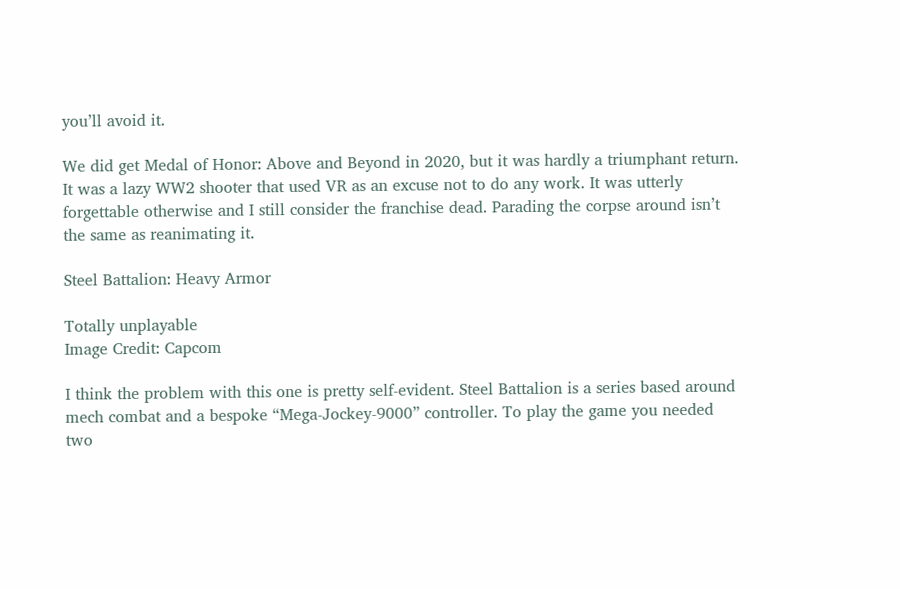you’ll avoid it.

We did get Medal of Honor: Above and Beyond in 2020, but it was hardly a triumphant return. It was a lazy WW2 shooter that used VR as an excuse not to do any work. It was utterly forgettable otherwise and I still consider the franchise dead. Parading the corpse around isn’t the same as reanimating it.

Steel Battalion: Heavy Armor

Totally unplayable
Image Credit: Capcom

I think the problem with this one is pretty self-evident. Steel Battalion is a series based around mech combat and a bespoke “Mega-Jockey-9000” controller. To play the game you needed two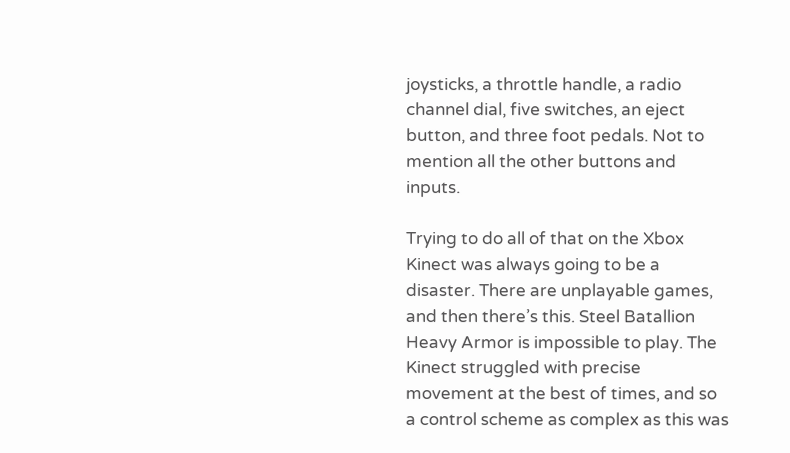joysticks, a throttle handle, a radio channel dial, five switches, an eject button, and three foot pedals. Not to mention all the other buttons and inputs.

Trying to do all of that on the Xbox Kinect was always going to be a disaster. There are unplayable games, and then there’s this. Steel Batallion Heavy Armor is impossible to play. The Kinect struggled with precise movement at the best of times, and so a control scheme as complex as this was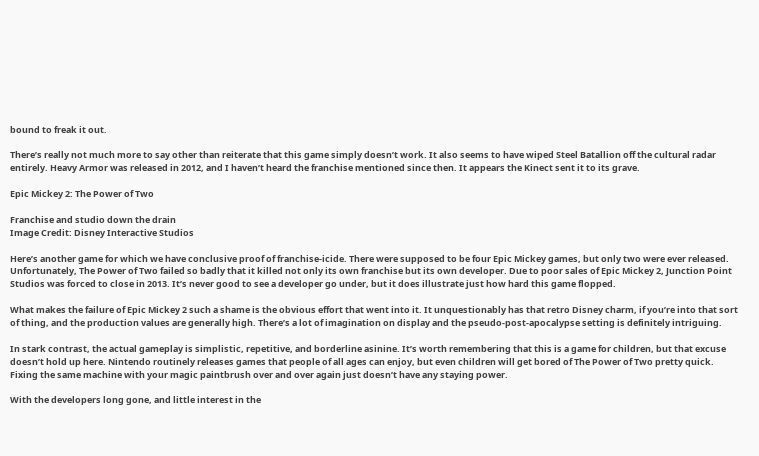bound to freak it out.

There’s really not much more to say other than reiterate that this game simply doesn’t work. It also seems to have wiped Steel Batallion off the cultural radar entirely. Heavy Armor was released in 2012, and I haven’t heard the franchise mentioned since then. It appears the Kinect sent it to its grave.

Epic Mickey 2: The Power of Two

Franchise and studio down the drain
Image Credit: Disney Interactive Studios

Here’s another game for which we have conclusive proof of franchise-icide. There were supposed to be four Epic Mickey games, but only two were ever released. Unfortunately, The Power of Two failed so badly that it killed not only its own franchise but its own developer. Due to poor sales of Epic Mickey 2, Junction Point Studios was forced to close in 2013. It’s never good to see a developer go under, but it does illustrate just how hard this game flopped.

What makes the failure of Epic Mickey 2 such a shame is the obvious effort that went into it. It unquestionably has that retro Disney charm, if you’re into that sort of thing, and the production values are generally high. There’s a lot of imagination on display and the pseudo-post-apocalypse setting is definitely intriguing.

In stark contrast, the actual gameplay is simplistic, repetitive, and borderline asinine. It’s worth remembering that this is a game for children, but that excuse doesn’t hold up here. Nintendo routinely releases games that people of all ages can enjoy, but even children will get bored of The Power of Two pretty quick. Fixing the same machine with your magic paintbrush over and over again just doesn’t have any staying power.

With the developers long gone, and little interest in the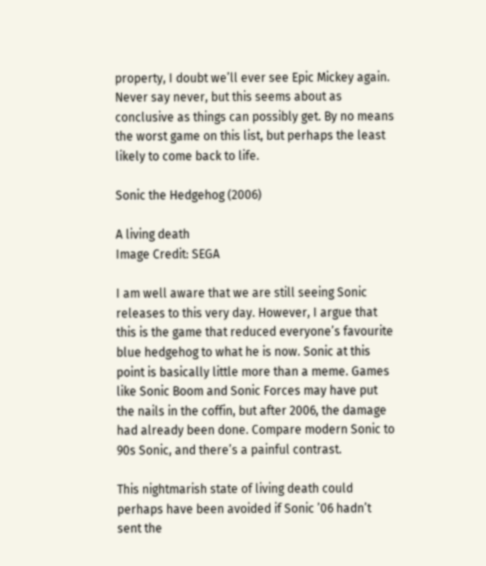property, I doubt we’ll ever see Epic Mickey again. Never say never, but this seems about as conclusive as things can possibly get. By no means the worst game on this list, but perhaps the least likely to come back to life.

Sonic the Hedgehog (2006)

A living death
Image Credit: SEGA

I am well aware that we are still seeing Sonic releases to this very day. However, I argue that this is the game that reduced everyone’s favourite blue hedgehog to what he is now. Sonic at this point is basically little more than a meme. Games like Sonic Boom and Sonic Forces may have put the nails in the coffin, but after 2006, the damage had already been done. Compare modern Sonic to 90s Sonic, and there’s a painful contrast.

This nightmarish state of living death could perhaps have been avoided if Sonic ’06 hadn’t sent the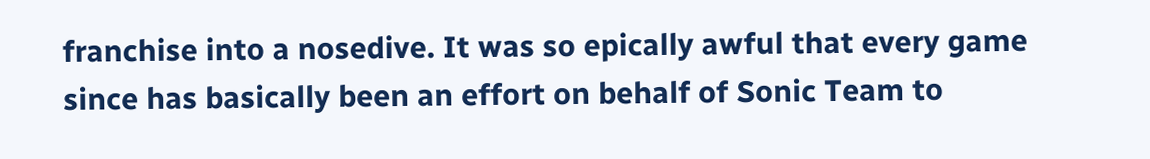franchise into a nosedive. It was so epically awful that every game since has basically been an effort on behalf of Sonic Team to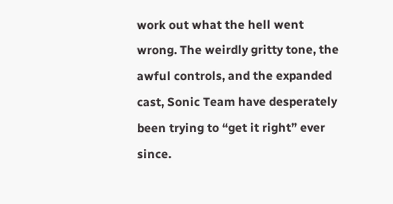work out what the hell went wrong. The weirdly gritty tone, the awful controls, and the expanded cast, Sonic Team have desperately been trying to “get it right” ever since.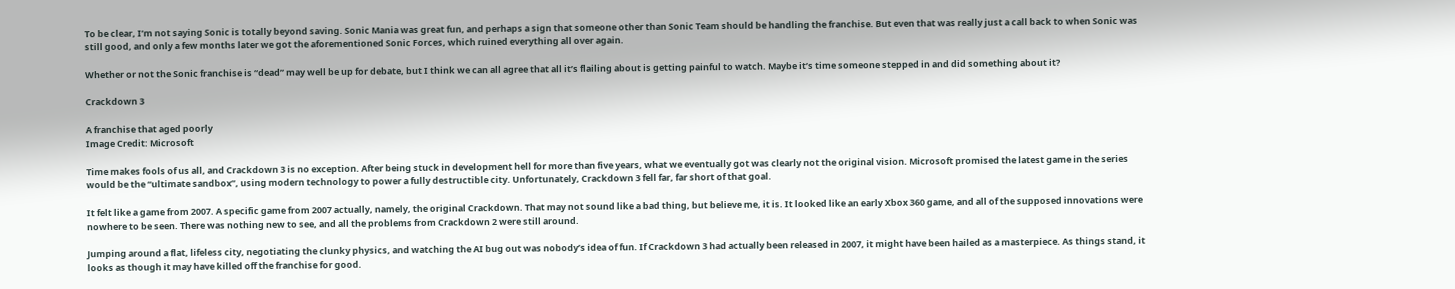To be clear, I’m not saying Sonic is totally beyond saving. Sonic Mania was great fun, and perhaps a sign that someone other than Sonic Team should be handling the franchise. But even that was really just a call back to when Sonic was still good, and only a few months later we got the aforementioned Sonic Forces, which ruined everything all over again.

Whether or not the Sonic franchise is “dead” may well be up for debate, but I think we can all agree that all it’s flailing about is getting painful to watch. Maybe it’s time someone stepped in and did something about it?

Crackdown 3

A franchise that aged poorly
Image Credit: Microsoft

Time makes fools of us all, and Crackdown 3 is no exception. After being stuck in development hell for more than five years, what we eventually got was clearly not the original vision. Microsoft promised the latest game in the series would be the “ultimate sandbox”, using modern technology to power a fully destructible city. Unfortunately, Crackdown 3 fell far, far short of that goal.

It felt like a game from 2007. A specific game from 2007 actually, namely, the original Crackdown. That may not sound like a bad thing, but believe me, it is. It looked like an early Xbox 360 game, and all of the supposed innovations were nowhere to be seen. There was nothing new to see, and all the problems from Crackdown 2 were still around.

Jumping around a flat, lifeless city, negotiating the clunky physics, and watching the AI bug out was nobody’s idea of fun. If Crackdown 3 had actually been released in 2007, it might have been hailed as a masterpiece. As things stand, it looks as though it may have killed off the franchise for good.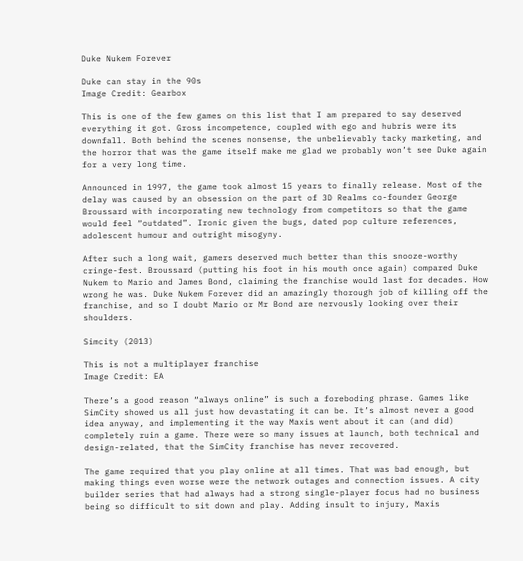Duke Nukem Forever

Duke can stay in the 90s
Image Credit: Gearbox

This is one of the few games on this list that I am prepared to say deserved everything it got. Gross incompetence, coupled with ego and hubris were its downfall. Both behind the scenes nonsense, the unbelievably tacky marketing, and the horror that was the game itself make me glad we probably won’t see Duke again for a very long time.

Announced in 1997, the game took almost 15 years to finally release. Most of the delay was caused by an obsession on the part of 3D Realms co-founder George Broussard with incorporating new technology from competitors so that the game would feel “outdated”. Ironic given the bugs, dated pop culture references, adolescent humour and outright misogyny.

After such a long wait, gamers deserved much better than this snooze-worthy cringe-fest. Broussard (putting his foot in his mouth once again) compared Duke Nukem to Mario and James Bond, claiming the franchise would last for decades. How wrong he was. Duke Nukem Forever did an amazingly thorough job of killing off the franchise, and so I doubt Mario or Mr Bond are nervously looking over their shoulders.

Simcity (2013)

This is not a multiplayer franchise
Image Credit: EA

There’s a good reason “always online” is such a foreboding phrase. Games like SimCity showed us all just how devastating it can be. It’s almost never a good idea anyway, and implementing it the way Maxis went about it can (and did) completely ruin a game. There were so many issues at launch, both technical and design-related, that the SimCity franchise has never recovered.

The game required that you play online at all times. That was bad enough, but making things even worse were the network outages and connection issues. A city builder series that had always had a strong single-player focus had no business being so difficult to sit down and play. Adding insult to injury, Maxis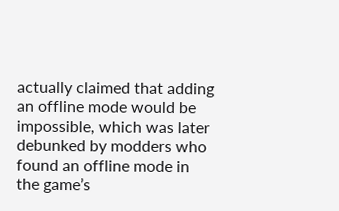actually claimed that adding an offline mode would be impossible, which was later debunked by modders who found an offline mode in the game’s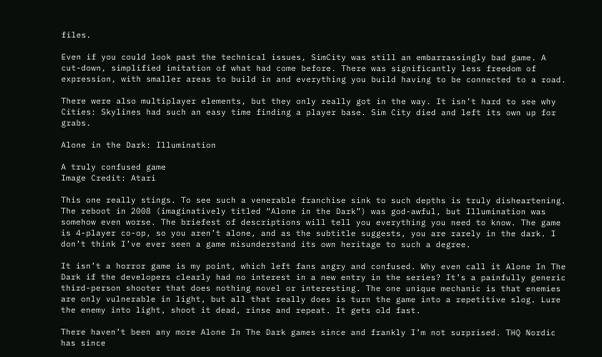files.

Even if you could look past the technical issues, SimCity was still an embarrassingly bad game. A cut-down, simplified imitation of what had come before. There was significantly less freedom of expression, with smaller areas to build in and everything you build having to be connected to a road.

There were also multiplayer elements, but they only really got in the way. It isn’t hard to see why Cities: Skylines had such an easy time finding a player base. Sim City died and left its own up for grabs.

Alone in the Dark: Illumination

A truly confused game
Image Credit: Atari

This one really stings. To see such a venerable franchise sink to such depths is truly disheartening. The reboot in 2008 (imaginatively titled “Alone in the Dark”) was god-awful, but Illumination was somehow even worse. The briefest of descriptions will tell you everything you need to know. The game is 4-player co-op, so you aren’t alone, and as the subtitle suggests, you are rarely in the dark. I don’t think I’ve ever seen a game misunderstand its own heritage to such a degree.

It isn’t a horror game is my point, which left fans angry and confused. Why even call it Alone In The Dark if the developers clearly had no interest in a new entry in the series? It’s a painfully generic third-person shooter that does nothing novel or interesting. The one unique mechanic is that enemies are only vulnerable in light, but all that really does is turn the game into a repetitive slog. Lure the enemy into light, shoot it dead, rinse and repeat. It gets old fast.

There haven’t been any more Alone In The Dark games since and frankly I’m not surprised. THQ Nordic has since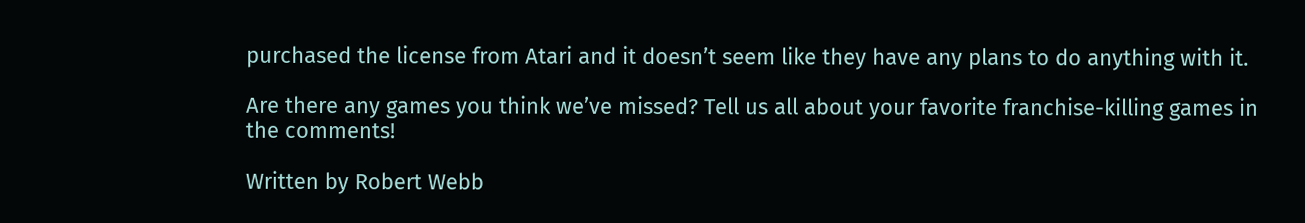purchased the license from Atari and it doesn’t seem like they have any plans to do anything with it.

Are there any games you think we’ve missed? Tell us all about your favorite franchise-killing games in the comments!

Written by Robert Webb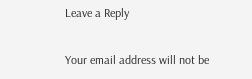Leave a Reply

Your email address will not be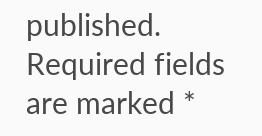published. Required fields are marked *